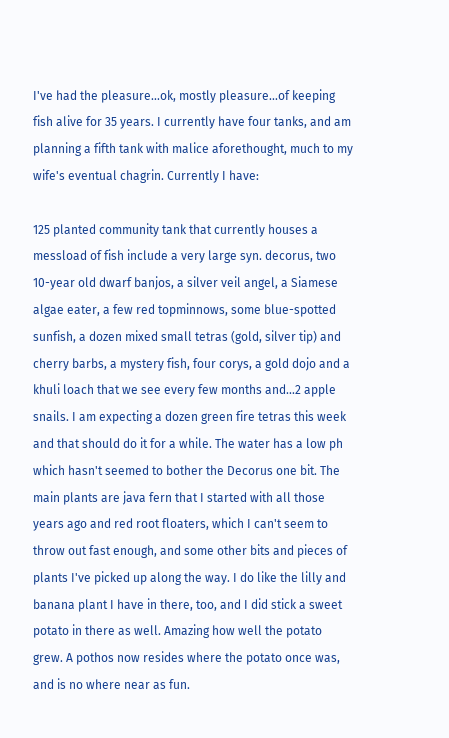I've had the pleasure...ok, mostly pleasure...of keeping fish alive for 35 years. I currently have four tanks, and am planning a fifth tank with malice aforethought, much to my wife's eventual chagrin. Currently I have:

125 planted community tank that currently houses a messload of fish include a very large syn. decorus, two 10-year old dwarf banjos, a silver veil angel, a Siamese algae eater, a few red topminnows, some blue-spotted sunfish, a dozen mixed small tetras (gold, silver tip) and cherry barbs, a mystery fish, four corys, a gold dojo and a khuli loach that we see every few months and...2 apple snails. I am expecting a dozen green fire tetras this week and that should do it for a while. The water has a low ph which hasn't seemed to bother the Decorus one bit. The main plants are java fern that I started with all those years ago and red root floaters, which I can't seem to throw out fast enough, and some other bits and pieces of plants I've picked up along the way. I do like the lilly and banana plant I have in there, too, and I did stick a sweet potato in there as well. Amazing how well the potato grew. A pothos now resides where the potato once was, and is no where near as fun.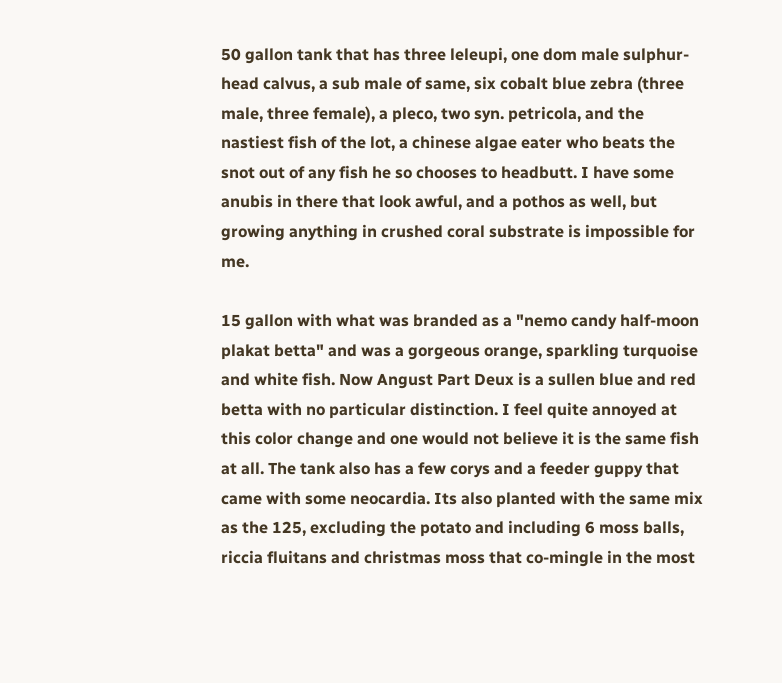50 gallon tank that has three leleupi, one dom male sulphur-head calvus, a sub male of same, six cobalt blue zebra (three male, three female), a pleco, two syn. petricola, and the nastiest fish of the lot, a chinese algae eater who beats the snot out of any fish he so chooses to headbutt. I have some anubis in there that look awful, and a pothos as well, but growing anything in crushed coral substrate is impossible for me.

15 gallon with what was branded as a "nemo candy half-moon plakat betta" and was a gorgeous orange, sparkling turquoise and white fish. Now Angust Part Deux is a sullen blue and red betta with no particular distinction. I feel quite annoyed at this color change and one would not believe it is the same fish at all. The tank also has a few corys and a feeder guppy that came with some neocardia. Its also planted with the same mix as the 125, excluding the potato and including 6 moss balls, riccia fluitans and christmas moss that co-mingle in the most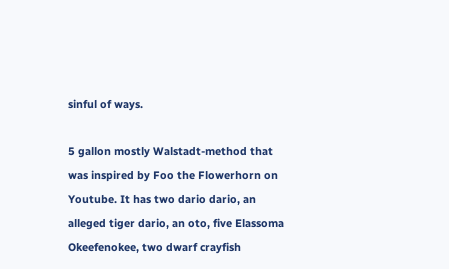sinful of ways.

5 gallon mostly Walstadt-method that was inspired by Foo the Flowerhorn on Youtube. It has two dario dario, an alleged tiger dario, an oto, five Elassoma Okeefenokee, two dwarf crayfish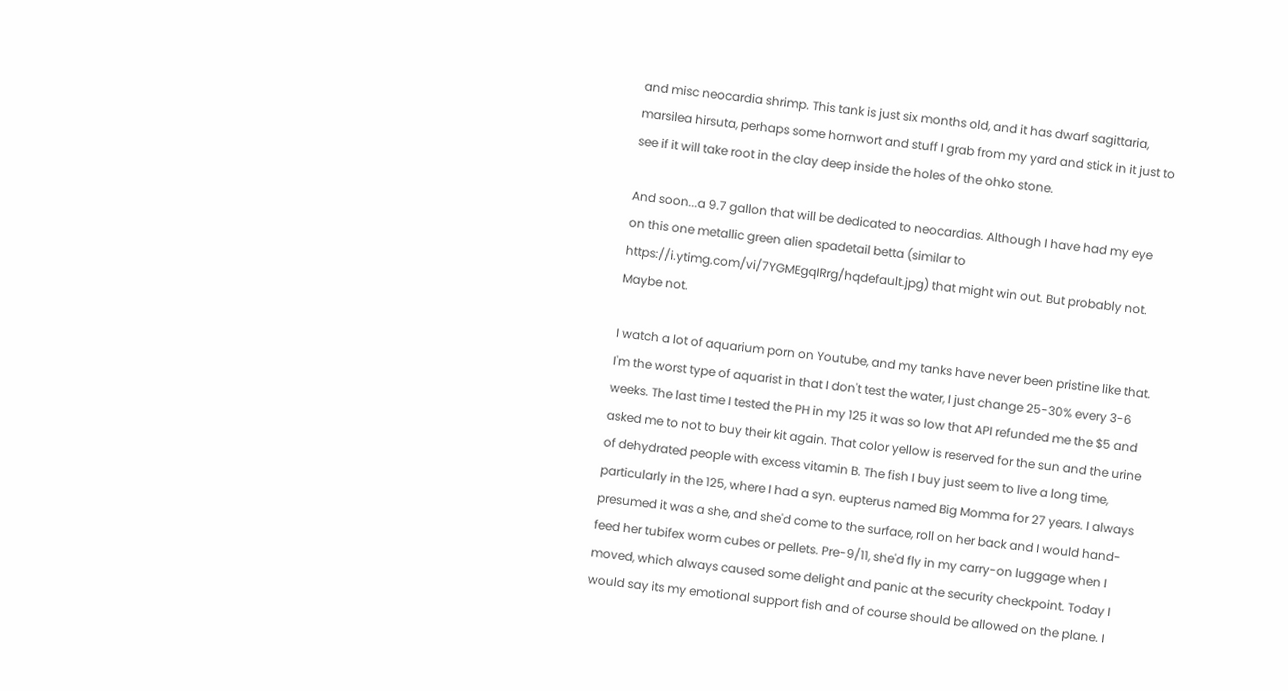and misc neocardia shrimp. This tank is just six months old, and it has dwarf sagittaria, marsilea hirsuta, perhaps some hornwort and stuff I grab from my yard and stick in it just to see if it will take root in the clay deep inside the holes of the ohko stone.

And soon...a 9.7 gallon that will be dedicated to neocardias. Although I have had my eye on this one metallic green alien spadetail betta (similar to https://i.ytimg.com/vi/7YGMEgqIRrg/hqdefault.jpg) that might win out. But probably not. Maybe not.

I watch a lot of aquarium porn on Youtube, and my tanks have never been pristine like that. I'm the worst type of aquarist in that I don't test the water, I just change 25-30% every 3-6 weeks. The last time I tested the PH in my 125 it was so low that API refunded me the $5 and asked me to not to buy their kit again. That color yellow is reserved for the sun and the urine of dehydrated people with excess vitamin B. The fish I buy just seem to live a long time, particularly in the 125, where I had a syn. eupterus named Big Momma for 27 years. I always presumed it was a she, and she'd come to the surface, roll on her back and I would hand-feed her tubifex worm cubes or pellets. Pre-9/11, she'd fly in my carry-on luggage when I moved, which always caused some delight and panic at the security checkpoint. Today I would say its my emotional support fish and of course should be allowed on the plane. I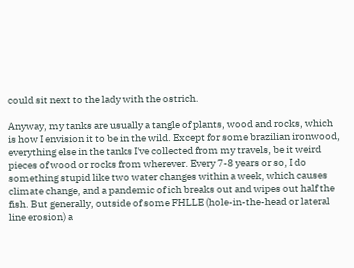could sit next to the lady with the ostrich.

Anyway, my tanks are usually a tangle of plants, wood and rocks, which is how I envision it to be in the wild. Except for some brazilian ironwood, everything else in the tanks I've collected from my travels, be it weird pieces of wood or rocks from wherever. Every 7-8 years or so, I do something stupid like two water changes within a week, which causes climate change, and a pandemic of ich breaks out and wipes out half the fish. But generally, outside of some FHLLE (hole-in-the-head or lateral line erosion) a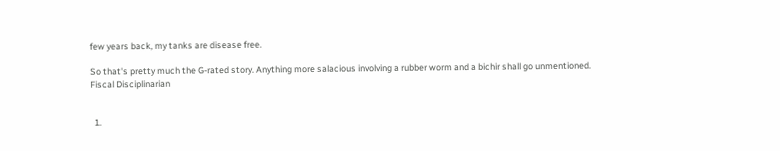few years back, my tanks are disease free.

So that's pretty much the G-rated story. Anything more salacious involving a rubber worm and a bichir shall go unmentioned.
Fiscal Disciplinarian


  1.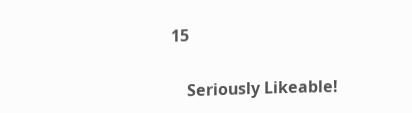15

    Seriously Likeable!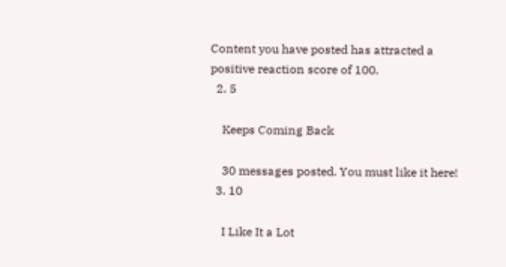Content you have posted has attracted a positive reaction score of 100.
  2. 5

    Keeps Coming Back

    30 messages posted. You must like it here!
  3. 10

    I Like It a Lot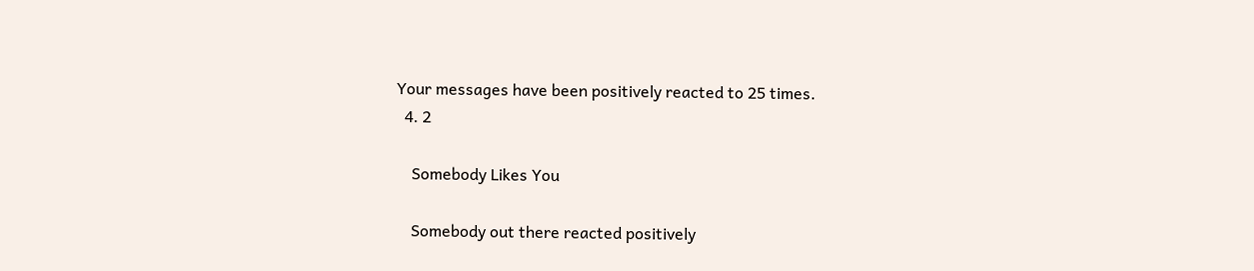Your messages have been positively reacted to 25 times.
  4. 2

    Somebody Likes You

    Somebody out there reacted positively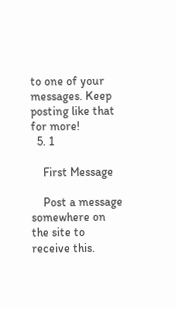to one of your messages. Keep posting like that for more!
  5. 1

    First Message

    Post a message somewhere on the site to receive this.